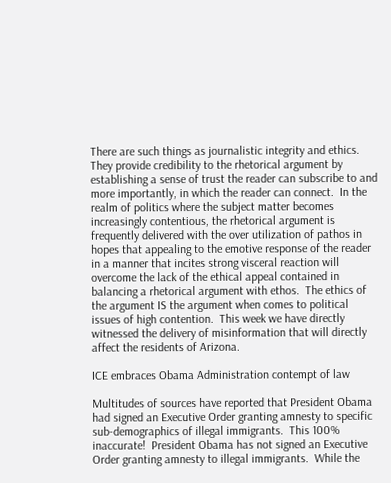There are such things as journalistic integrity and ethics.  They provide credibility to the rhetorical argument by establishing a sense of trust the reader can subscribe to and more importantly, in which the reader can connect.  In the realm of politics where the subject matter becomes increasingly contentious, the rhetorical argument is frequently delivered with the over utilization of pathos in hopes that appealing to the emotive response of the reader in a manner that incites strong visceral reaction will overcome the lack of the ethical appeal contained in balancing a rhetorical argument with ethos.  The ethics of the argument IS the argument when comes to political issues of high contention.  This week we have directly witnessed the delivery of misinformation that will directly affect the residents of Arizona.

ICE embraces Obama Administration contempt of law

Multitudes of sources have reported that President Obama had signed an Executive Order granting amnesty to specific sub-demographics of illegal immigrants.  This 100% inaccurate!  President Obama has not signed an Executive Order granting amnesty to illegal immigrants.  While the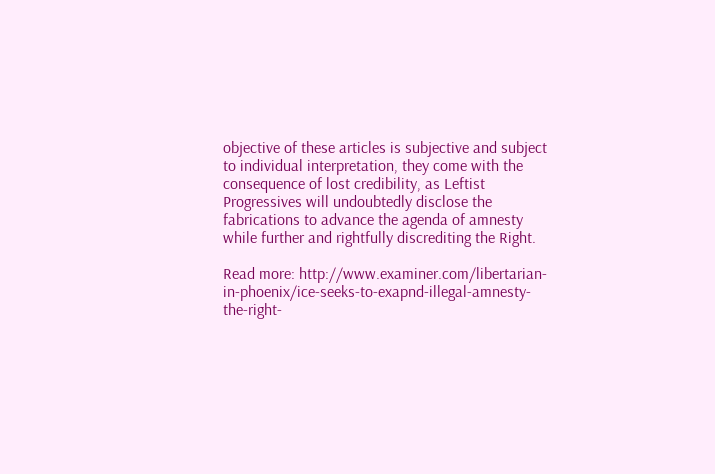objective of these articles is subjective and subject to individual interpretation, they come with the consequence of lost credibility, as Leftist Progressives will undoubtedly disclose the fabrications to advance the agenda of amnesty while further and rightfully discrediting the Right.

Read more: http://www.examiner.com/libertarian-in-phoenix/ice-seeks-to-exapnd-illegal-amnesty-the-right-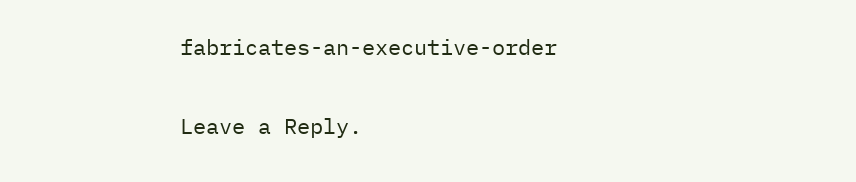fabricates-an-executive-order


Leave a Reply.